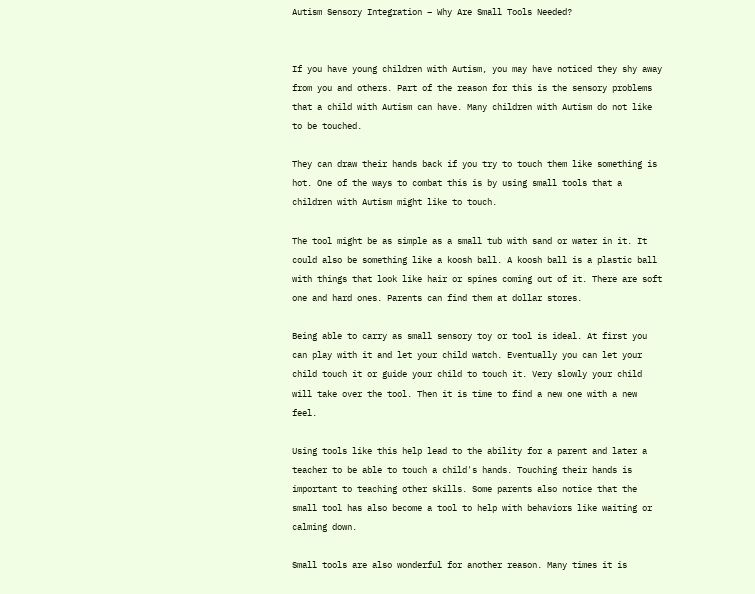Autism Sensory Integration – Why Are Small Tools Needed?


If you have young children with Autism, you may have noticed they shy away from you and others. Part of the reason for this is the sensory problems that a child with Autism can have. Many children with Autism do not like to be touched.

They can draw their hands back if you try to touch them like something is hot. One of the ways to combat this is by using small tools that a children with Autism might like to touch.

The tool might be as simple as a small tub with sand or water in it. It could also be something like a koosh ball. A koosh ball is a plastic ball with things that look like hair or spines coming out of it. There are soft one and hard ones. Parents can find them at dollar stores.

Being able to carry as small sensory toy or tool is ideal. At first you can play with it and let your child watch. Eventually you can let your child touch it or guide your child to touch it. Very slowly your child will take over the tool. Then it is time to find a new one with a new feel.

Using tools like this help lead to the ability for a parent and later a teacher to be able to touch a child's hands. Touching their hands is important to teaching other skills. Some parents also notice that the small tool has also become a tool to help with behaviors like waiting or calming down.

Small tools are also wonderful for another reason. Many times it is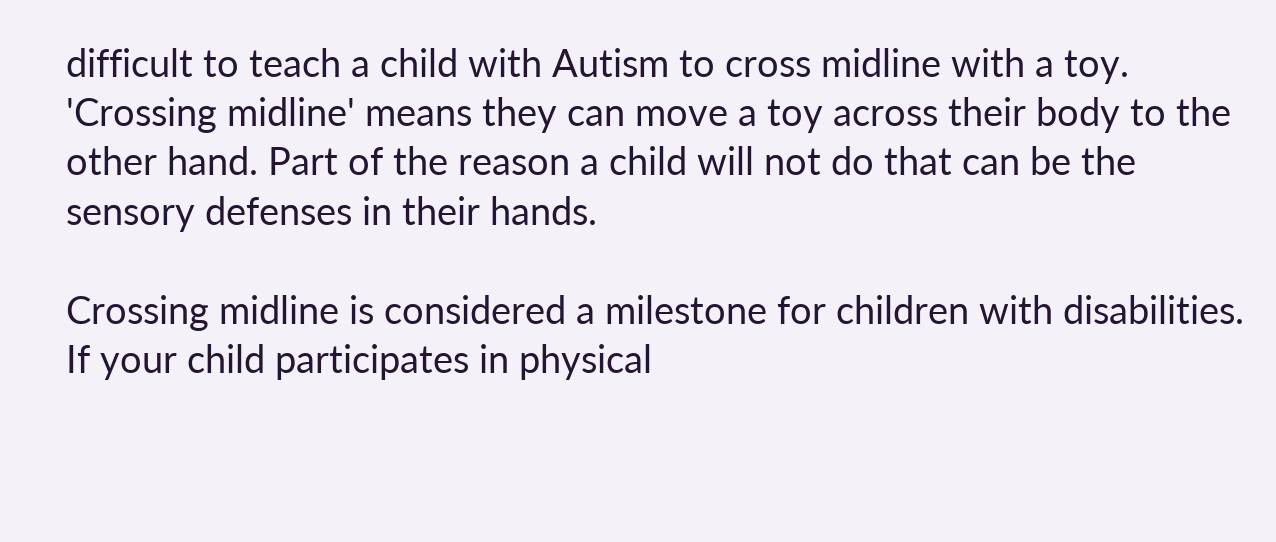difficult to teach a child with Autism to cross midline with a toy. 'Crossing midline' means they can move a toy across their body to the other hand. Part of the reason a child will not do that can be the sensory defenses in their hands.

Crossing midline is considered a milestone for children with disabilities. If your child participates in physical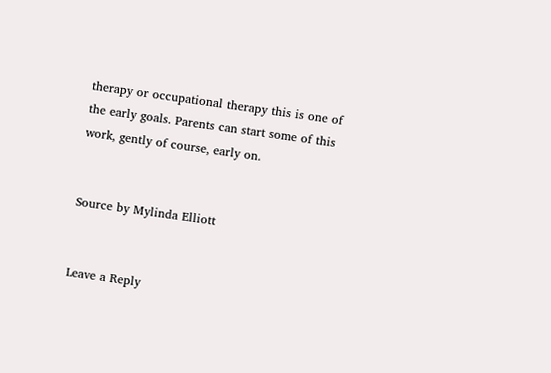therapy or occupational therapy this is one of the early goals. Parents can start some of this work, gently of course, early on.


Source by Mylinda Elliott


Leave a Reply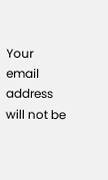Your email address will not be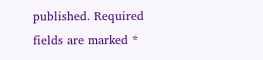published. Required fields are marked *